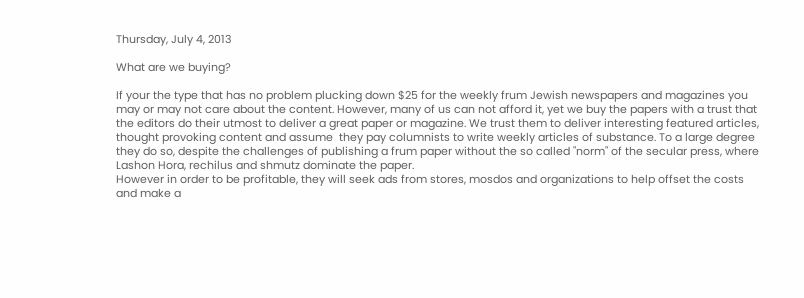Thursday, July 4, 2013

What are we buying?

If your the type that has no problem plucking down $25 for the weekly frum Jewish newspapers and magazines you may or may not care about the content. However, many of us can not afford it, yet we buy the papers with a trust that the editors do their utmost to deliver a great paper or magazine. We trust them to deliver interesting featured articles, thought provoking content and assume  they pay columnists to write weekly articles of substance. To a large degree they do so, despite the challenges of publishing a frum paper without the so called "norm" of the secular press, where Lashon Hora, rechilus and shmutz dominate the paper.
However in order to be profitable, they will seek ads from stores, mosdos and organizations to help offset the costs and make a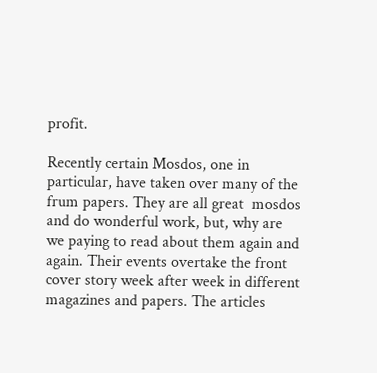profit.

Recently certain Mosdos, one in particular, have taken over many of the frum papers. They are all great  mosdos and do wonderful work, but, why are we paying to read about them again and again. Their events overtake the front cover story week after week in different magazines and papers. The articles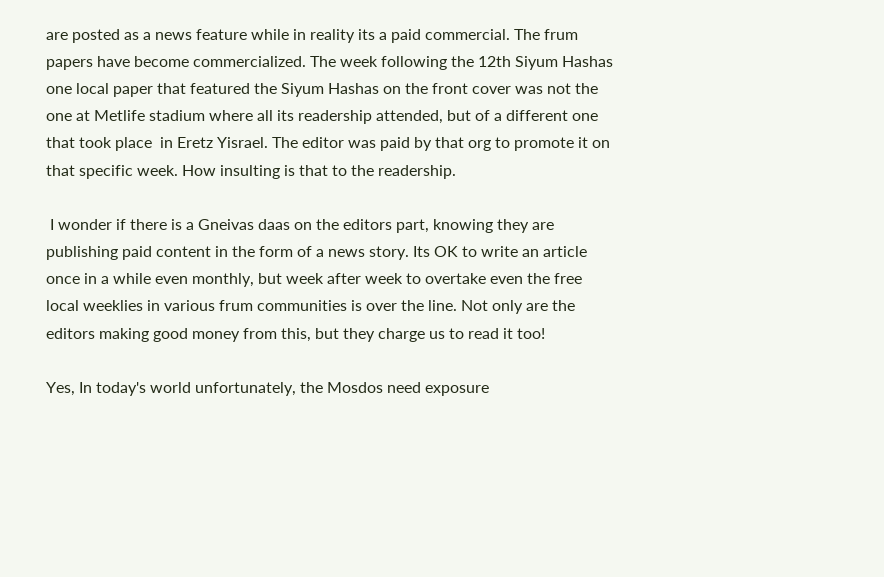are posted as a news feature while in reality its a paid commercial. The frum papers have become commercialized. The week following the 12th Siyum Hashas one local paper that featured the Siyum Hashas on the front cover was not the one at Metlife stadium where all its readership attended, but of a different one that took place  in Eretz Yisrael. The editor was paid by that org to promote it on that specific week. How insulting is that to the readership.

 I wonder if there is a Gneivas daas on the editors part, knowing they are publishing paid content in the form of a news story. Its OK to write an article once in a while even monthly, but week after week to overtake even the free local weeklies in various frum communities is over the line. Not only are the editors making good money from this, but they charge us to read it too!

Yes, In today's world unfortunately, the Mosdos need exposure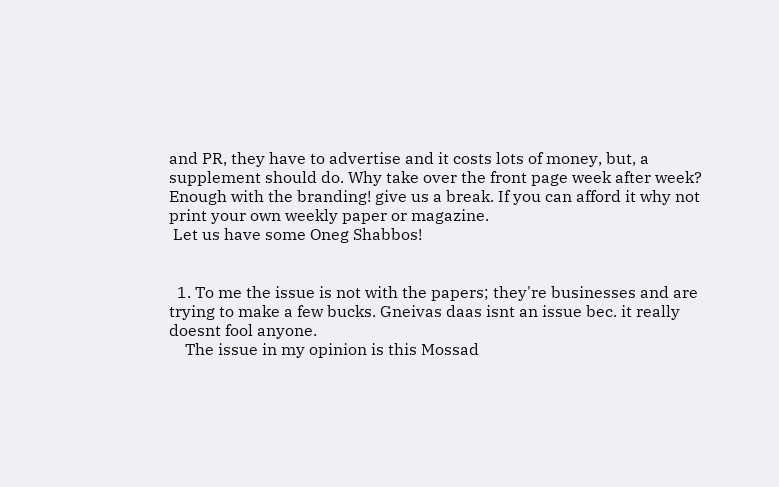and PR, they have to advertise and it costs lots of money, but, a supplement should do. Why take over the front page week after week? Enough with the branding! give us a break. If you can afford it why not print your own weekly paper or magazine.
 Let us have some Oneg Shabbos!


  1. To me the issue is not with the papers; they're businesses and are trying to make a few bucks. Gneivas daas isnt an issue bec. it really doesnt fool anyone.
    The issue in my opinion is this Mossad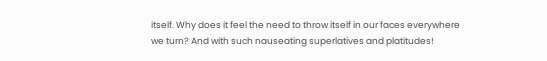itself. Why does it feel the need to throw itself in our faces everywhere we turn? And with such nauseating superlatives and platitudes!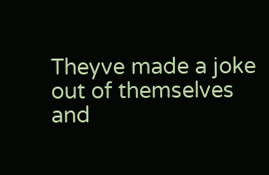Theyve made a joke out of themselves and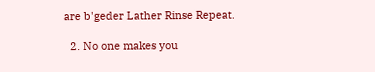are b'geder Lather Rinse Repeat.

  2. No one makes you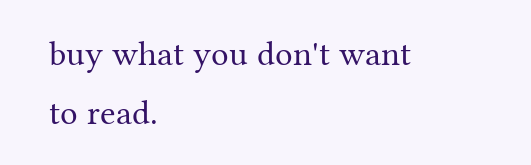buy what you don't want to read.